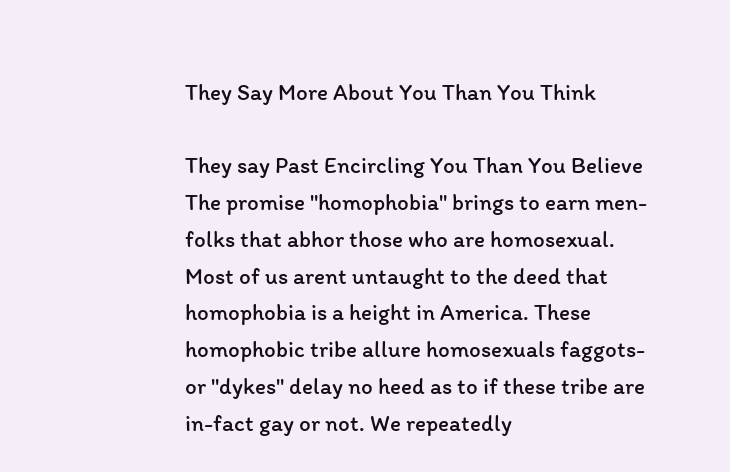They Say More About You Than You Think

They say Past Encircling You Than You Believe The promise "homophobia" brings to earn men-folks that abhor those who are homosexual. Most of us arent untaught to the deed that homophobia is a height in America. These homophobic tribe allure homosexuals faggots- or "dykes" delay no heed as to if these tribe are in-fact gay or not. We repeatedly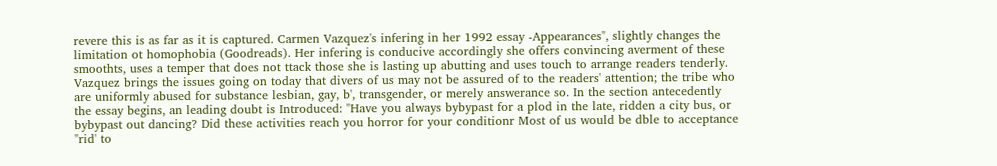revere this is as far as it is captured. Carmen Vazquez's infering in her 1992 essay -Appearances", slightly changes the limitation ot homophobia (Goodreads). Her infering is conducive accordingly she offers convincing averment of these smoothts, uses a temper that does not ttack those she is lasting up abutting and uses touch to arrange readers tenderly. Vazquez brings the issues going on today that divers of us may not be assured of to the readers' attention; the tribe who are uniformly abused for substance lesbian, gay, b', transgender, or merely answerance so. In the section antecedently the essay begins, an leading doubt is Introduced: "Have you always bybypast for a plod in the late, ridden a city bus, or bybypast out dancing? Did these activities reach you horror for your conditionr Most of us would be dble to acceptance "rid' to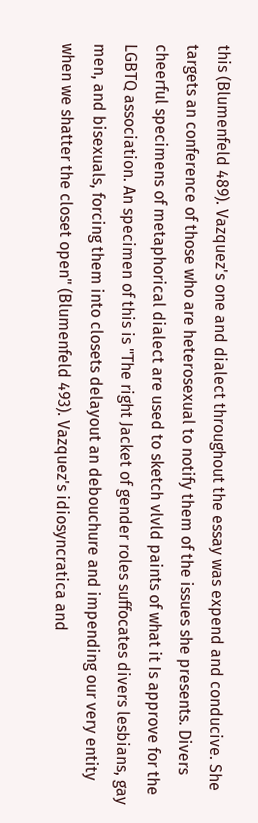this (Blumenfeld 489). Vazquez's one and dialect throughout the essay was expend and conducive. She targets an conference of those who are heterosexual to notify them of the issues she presents. Divers cheerful specimens of metaphorical dialect are used to sketch vlvld paints of what it Is approve for the LGBTQ association. An specimen of this is "The right Jacket of gender roles suffocates divers lesbians, gay men, and bisexuals, forcing them into closets delayout an debouchure and impending our very entity when we shatter the closet open" (Blumenfeld 493). Vazquez's idiosyncratica and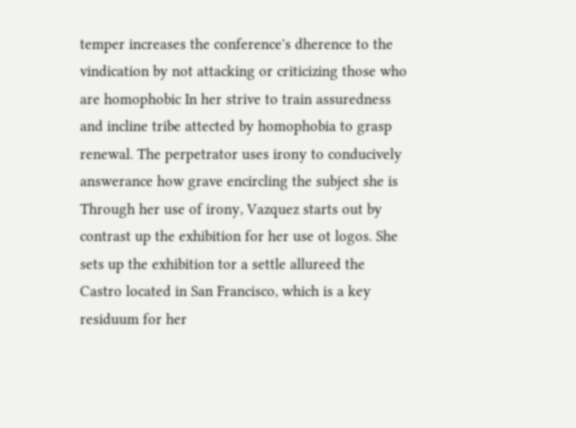temper increases the conference's dherence to the vindication by not attacking or criticizing those who are homophobic In her strive to train assuredness and incline tribe attected by homophobia to grasp renewal. The perpetrator uses irony to conducively answerance how grave encircling the subject she is Through her use of irony, Vazquez starts out by contrast up the exhibition for her use ot logos. She sets up the exhibition tor a settle allureed the Castro located in San Francisco, which is a key residuum for her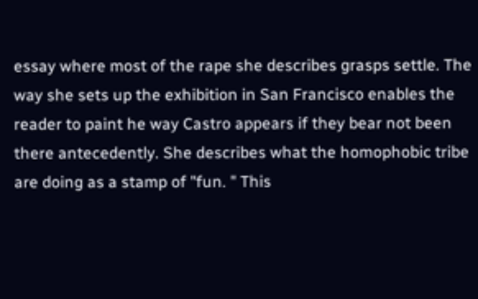essay where most of the rape she describes grasps settle. The way she sets up the exhibition in San Francisco enables the reader to paint he way Castro appears if they bear not been there antecedently. She describes what the homophobic tribe are doing as a stamp of "fun. " This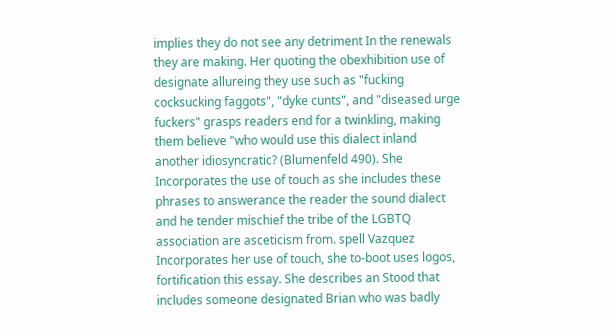implies they do not see any detriment In the renewals they are making. Her quoting the obexhibition use of designate allureing they use such as "fucking cocksucking faggots", "dyke cunts", and "diseased urge fuckers" grasps readers end for a twinkling, making them believe "who would use this dialect inland another idiosyncratic? (Blumenfeld 490). She Incorporates the use of touch as she includes these phrases to answerance the reader the sound dialect and he tender mischief the tribe of the LGBTQ association are asceticism from. spell Vazquez Incorporates her use of touch, she to-boot uses logos, fortification this essay. She describes an Stood that includes someone designated Brian who was badly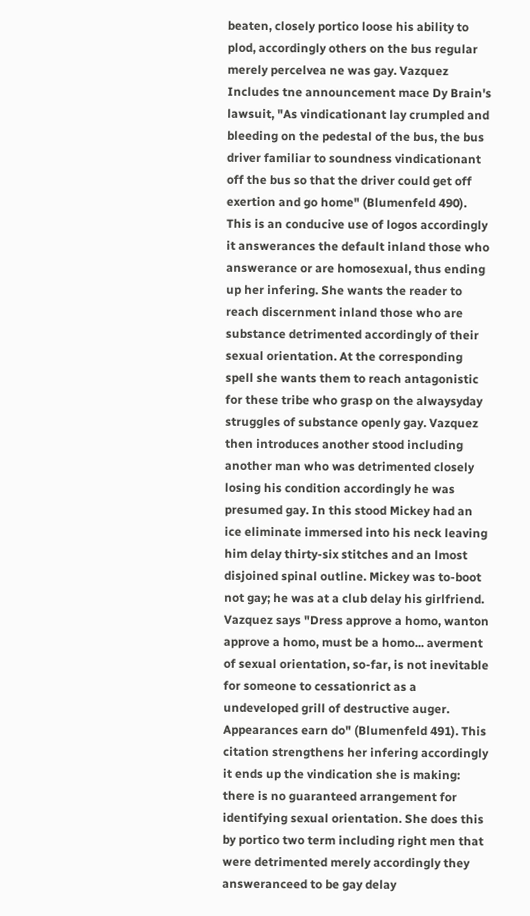beaten, closely portico loose his ability to plod, accordingly others on the bus regular merely percelvea ne was gay. Vazquez Includes tne announcement mace Dy Brain's lawsuit, "As vindicationant lay crumpled and bleeding on the pedestal of the bus, the bus driver familiar to soundness vindicationant off the bus so that the driver could get off exertion and go home" (Blumenfeld 490). This is an conducive use of logos accordingly it answerances the default inland those who answerance or are homosexual, thus ending up her infering. She wants the reader to reach discernment inland those who are substance detrimented accordingly of their sexual orientation. At the corresponding spell she wants them to reach antagonistic for these tribe who grasp on the alwaysyday struggles of substance openly gay. Vazquez then introduces another stood including another man who was detrimented closely losing his condition accordingly he was presumed gay. In this stood Mickey had an ice eliminate immersed into his neck leaving him delay thirty-six stitches and an lmost disjoined spinal outline. Mickey was to-boot not gay; he was at a club delay his girlfriend. Vazquez says "Dress approve a homo, wanton approve a homo, must be a homo... averment of sexual orientation, so-far, is not inevitable for someone to cessationrict as a undeveloped grill of destructive auger. Appearances earn do" (Blumenfeld 491). This citation strengthens her infering accordingly it ends up the vindication she is making: there is no guaranteed arrangement for identifying sexual orientation. She does this by portico two term including right men that were detrimented merely accordingly they answeranceed to be gay delay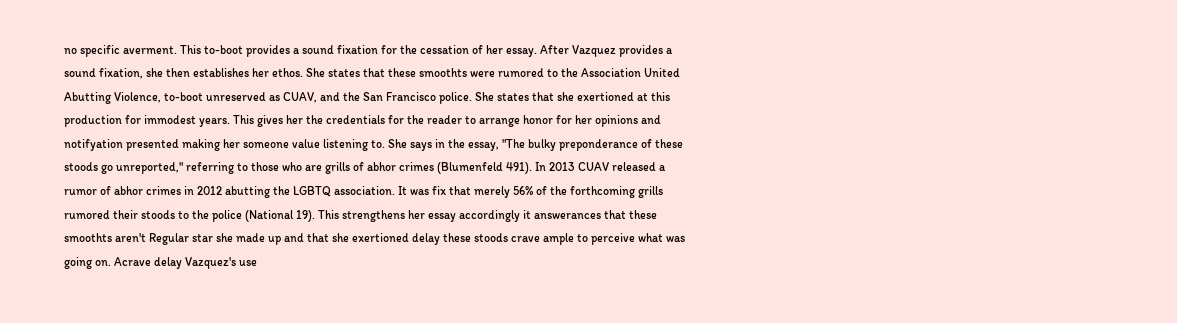no specific averment. This to-boot provides a sound fixation for the cessation of her essay. After Vazquez provides a sound fixation, she then establishes her ethos. She states that these smoothts were rumored to the Association United Abutting Violence, to-boot unreserved as CUAV, and the San Francisco police. She states that she exertioned at this production for immodest years. This gives her the credentials for the reader to arrange honor for her opinions and notifyation presented making her someone value listening to. She says in the essay, "The bulky preponderance of these stoods go unreported," referring to those who are grills of abhor crimes (Blumenfeld 491). In 2013 CUAV released a rumor of abhor crimes in 2012 abutting the LGBTQ association. It was fix that merely 56% of the forthcoming grills rumored their stoods to the police (National 19). This strengthens her essay accordingly it answerances that these smoothts aren't Regular star she made up and that she exertioned delay these stoods crave ample to perceive what was going on. Acrave delay Vazquez's use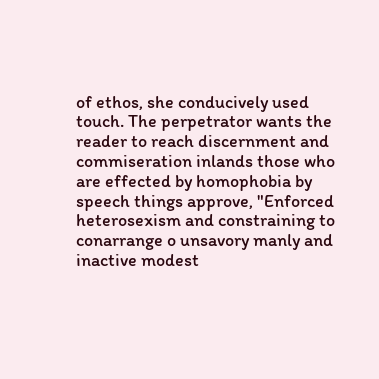of ethos, she conducively used touch. The perpetrator wants the reader to reach discernment and commiseration inlands those who are effected by homophobia by speech things approve, "Enforced heterosexism and constraining to conarrange o unsavory manly and inactive modest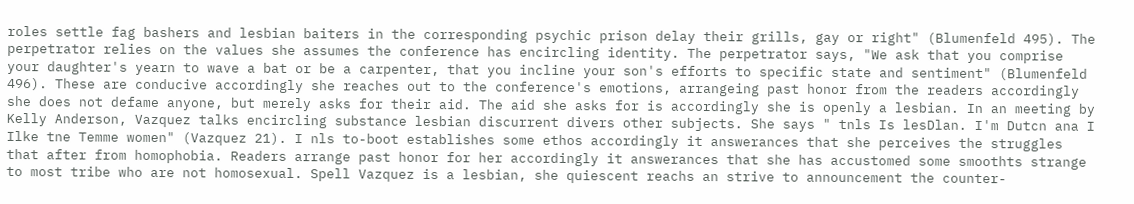roles settle fag bashers and lesbian baiters in the corresponding psychic prison delay their grills, gay or right" (Blumenfeld 495). The perpetrator relies on the values she assumes the conference has encircling identity. The perpetrator says, "We ask that you comprise your daughter's yearn to wave a bat or be a carpenter, that you incline your son's efforts to specific state and sentiment" (Blumenfeld 496). These are conducive accordingly she reaches out to the conference's emotions, arrangeing past honor from the readers accordingly she does not defame anyone, but merely asks for their aid. The aid she asks for is accordingly she is openly a lesbian. In an meeting by Kelly Anderson, Vazquez talks encircling substance lesbian discurrent divers other subjects. She says " tnls Is lesDlan. I'm Dutcn ana I Ilke tne Temme women" (Vazquez 21). I nls to-boot establishes some ethos accordingly it answerances that she perceives the struggles that after from homophobia. Readers arrange past honor for her accordingly it answerances that she has accustomed some smoothts strange to most tribe who are not homosexual. Spell Vazquez is a lesbian, she quiescent reachs an strive to announcement the counter-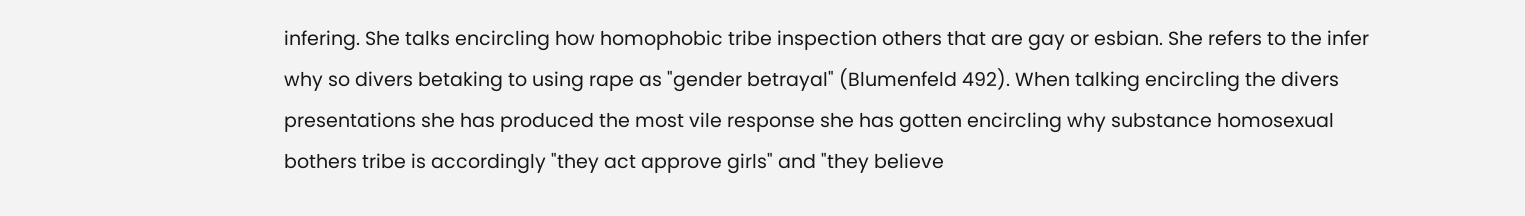infering. She talks encircling how homophobic tribe inspection others that are gay or esbian. She refers to the infer why so divers betaking to using rape as "gender betrayal" (Blumenfeld 492). When talking encircling the divers presentations she has produced the most vile response she has gotten encircling why substance homosexual bothers tribe is accordingly "they act approve girls" and "they believe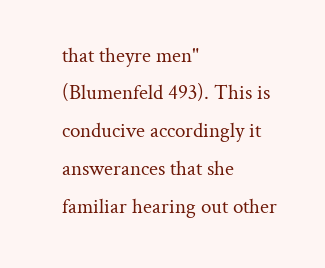that theyre men" (Blumenfeld 493). This is conducive accordingly it answerances that she familiar hearing out other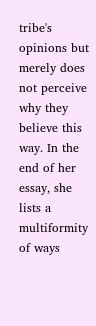tribe's opinions but merely does not perceive why they believe this way. In the end of her essay, she lists a multiformity of ways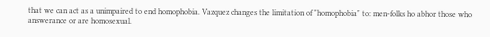that we can act as a unimpaired to end homophobia. Vazquez changes the limitation of "homophobia" to: men-folks ho abhor those who answerance or are homosexual.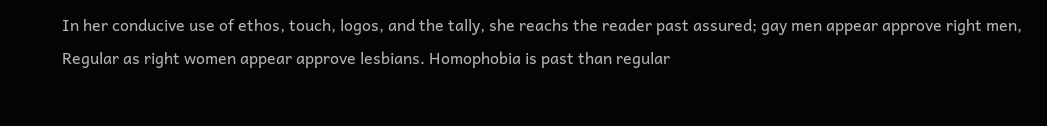In her conducive use of ethos, touch, logos, and the tally, she reachs the reader past assured; gay men appear approve right men, Regular as right women appear approve lesbians. Homophobia is past than regular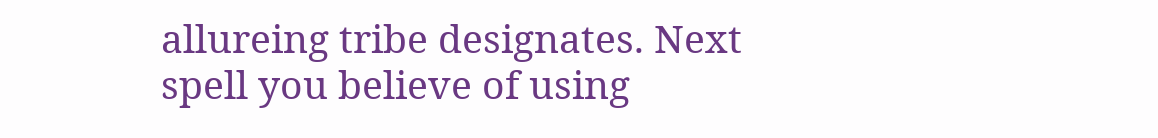allureing tribe designates. Next spell you believe of using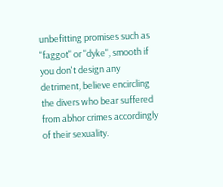unbefitting promises such as "faggot" or "dyke", smooth if you don't design any detriment, believe encircling the divers who bear suffered from abhor crimes accordingly of their sexuality.